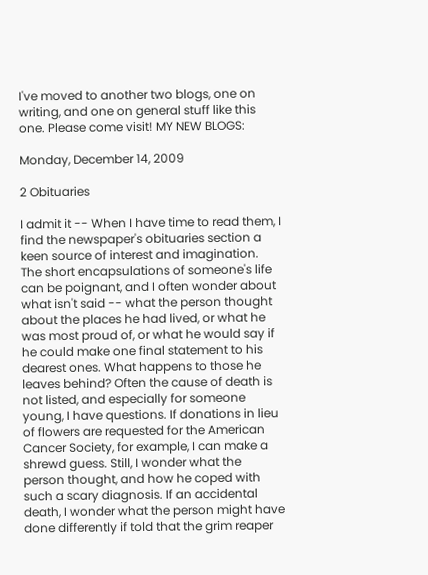I've moved to another two blogs, one on writing, and one on general stuff like this one. Please come visit! MY NEW BLOGS:

Monday, December 14, 2009

2 Obituaries

I admit it -- When I have time to read them, I find the newspaper's obituaries section a keen source of interest and imagination. The short encapsulations of someone's life can be poignant, and I often wonder about what isn't said -- what the person thought about the places he had lived, or what he was most proud of, or what he would say if he could make one final statement to his dearest ones. What happens to those he leaves behind? Often the cause of death is not listed, and especially for someone young, I have questions. If donations in lieu of flowers are requested for the American Cancer Society, for example, I can make a shrewd guess. Still, I wonder what the person thought, and how he coped with such a scary diagnosis. If an accidental death, I wonder what the person might have done differently if told that the grim reaper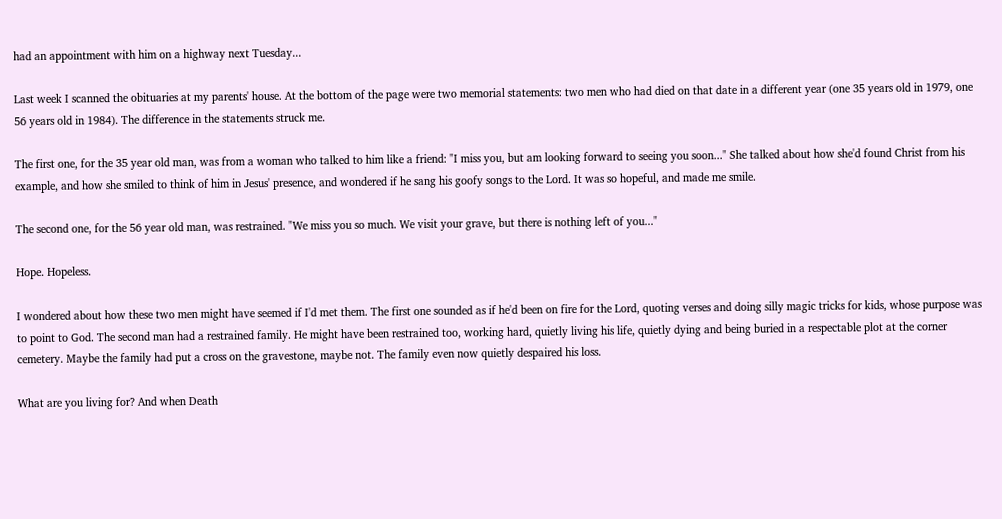had an appointment with him on a highway next Tuesday...

Last week I scanned the obituaries at my parents' house. At the bottom of the page were two memorial statements: two men who had died on that date in a different year (one 35 years old in 1979, one 56 years old in 1984). The difference in the statements struck me.

The first one, for the 35 year old man, was from a woman who talked to him like a friend: "I miss you, but am looking forward to seeing you soon..." She talked about how she'd found Christ from his example, and how she smiled to think of him in Jesus' presence, and wondered if he sang his goofy songs to the Lord. It was so hopeful, and made me smile.

The second one, for the 56 year old man, was restrained. "We miss you so much. We visit your grave, but there is nothing left of you..."

Hope. Hopeless.

I wondered about how these two men might have seemed if I'd met them. The first one sounded as if he'd been on fire for the Lord, quoting verses and doing silly magic tricks for kids, whose purpose was to point to God. The second man had a restrained family. He might have been restrained too, working hard, quietly living his life, quietly dying and being buried in a respectable plot at the corner cemetery. Maybe the family had put a cross on the gravestone, maybe not. The family even now quietly despaired his loss.

What are you living for? And when Death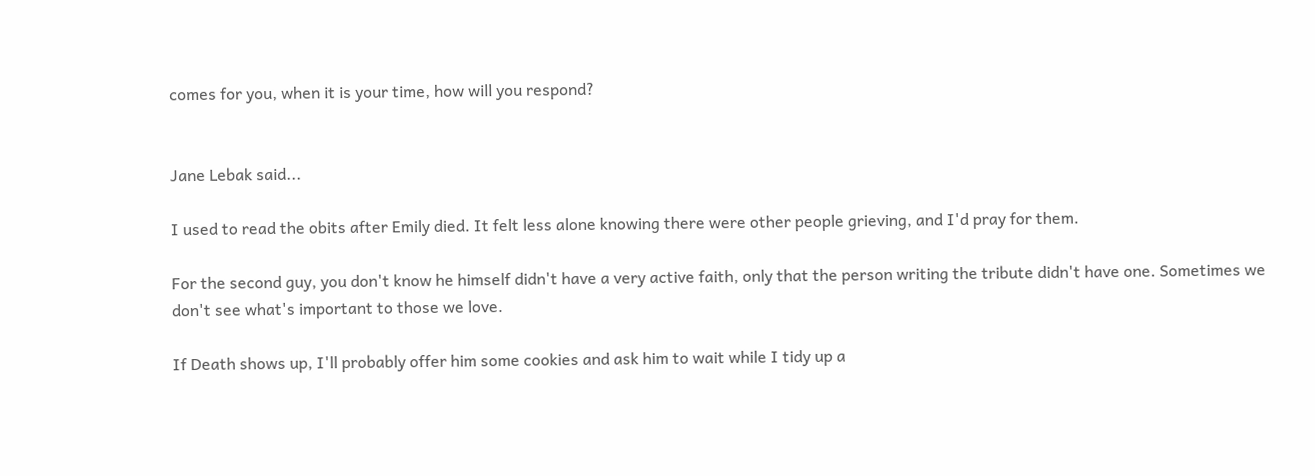comes for you, when it is your time, how will you respond?


Jane Lebak said...

I used to read the obits after Emily died. It felt less alone knowing there were other people grieving, and I'd pray for them.

For the second guy, you don't know he himself didn't have a very active faith, only that the person writing the tribute didn't have one. Sometimes we don't see what's important to those we love.

If Death shows up, I'll probably offer him some cookies and ask him to wait while I tidy up a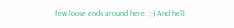few loose ends around here. ;-) And he'll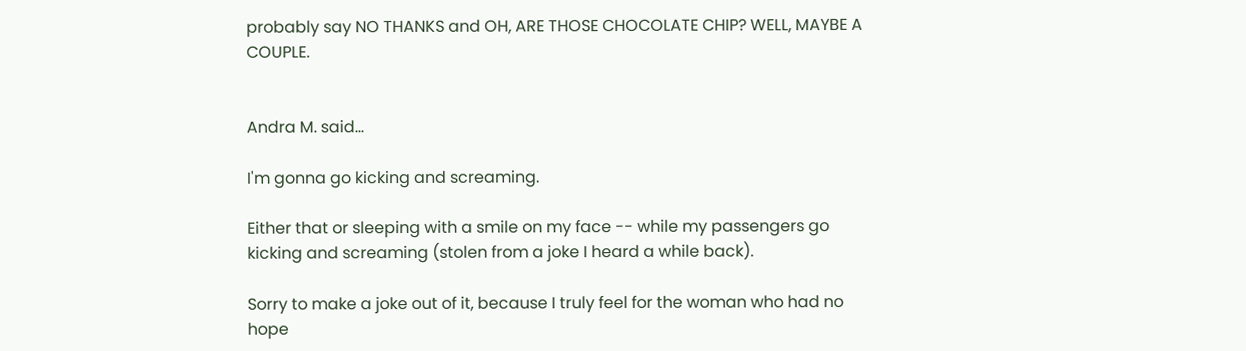probably say NO THANKS and OH, ARE THOSE CHOCOLATE CHIP? WELL, MAYBE A COUPLE.


Andra M. said...

I'm gonna go kicking and screaming.

Either that or sleeping with a smile on my face -- while my passengers go kicking and screaming (stolen from a joke I heard a while back).

Sorry to make a joke out of it, because I truly feel for the woman who had no hope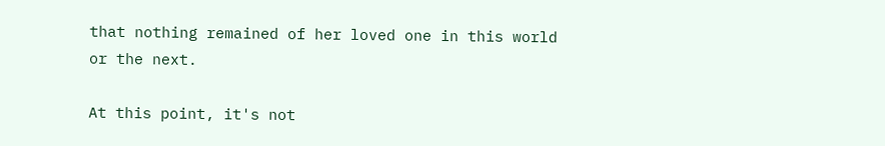that nothing remained of her loved one in this world or the next.

At this point, it's not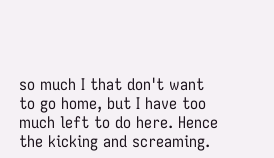so much I that don't want to go home, but I have too much left to do here. Hence the kicking and screaming.